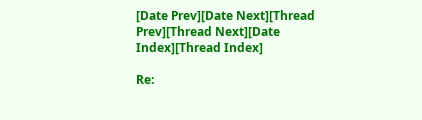[Date Prev][Date Next][Thread Prev][Thread Next][Date Index][Thread Index]

Re: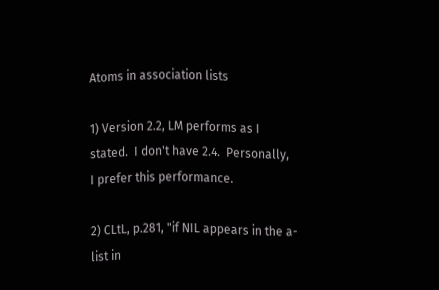Atoms in association lists

1) Version 2.2, LM performs as I stated.  I don't have 2.4.  Personally,
I prefer this performance.

2) CLtL, p.281, "if NIL appears in the a-list in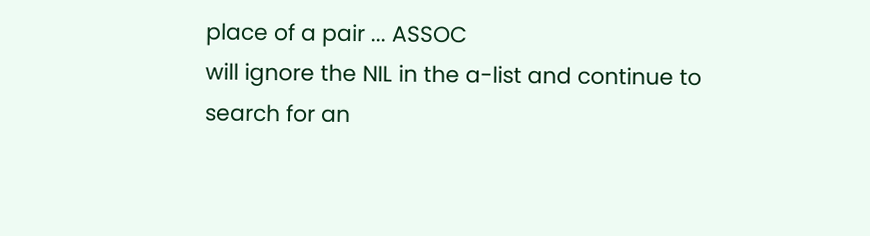place of a pair ... ASSOC
will ignore the NIL in the a-list and continue to search for an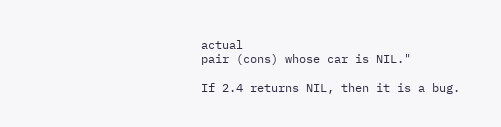actual
pair (cons) whose car is NIL."

If 2.4 returns NIL, then it is a bug.